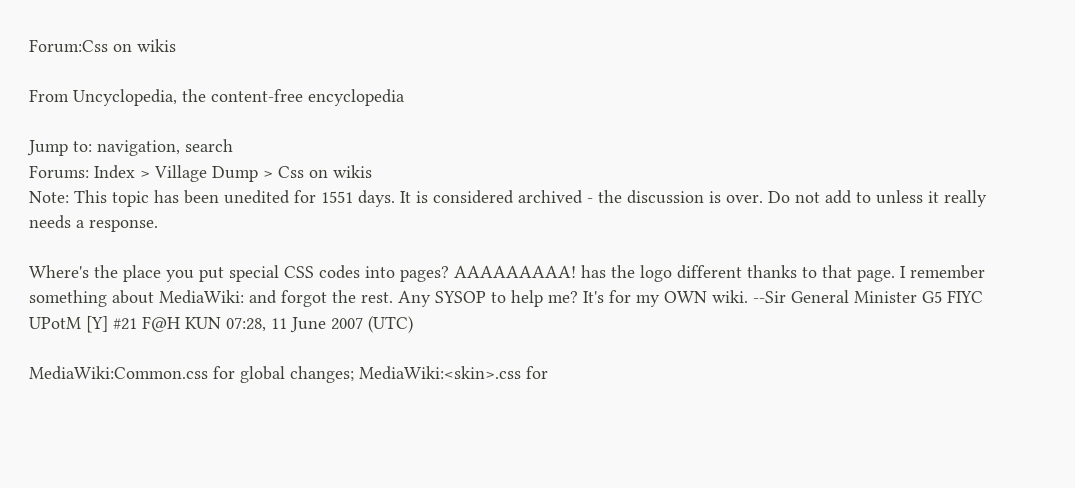Forum:Css on wikis

From Uncyclopedia, the content-free encyclopedia

Jump to: navigation, search
Forums: Index > Village Dump > Css on wikis
Note: This topic has been unedited for 1551 days. It is considered archived - the discussion is over. Do not add to unless it really needs a response.

Where's the place you put special CSS codes into pages? AAAAAAAAA! has the logo different thanks to that page. I remember something about MediaWiki: and forgot the rest. Any SYSOP to help me? It's for my OWN wiki. --Sir General Minister G5 FIYC UPotM [Y] #21 F@H KUN 07:28, 11 June 2007 (UTC)

MediaWiki:Common.css for global changes; MediaWiki:<skin>.css for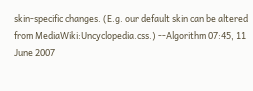skin-specific changes. (E.g. our default skin can be altered from MediaWiki:Uncyclopedia.css.) --Algorithm 07:45, 11 June 2007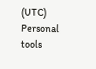(UTC)
Personal tools